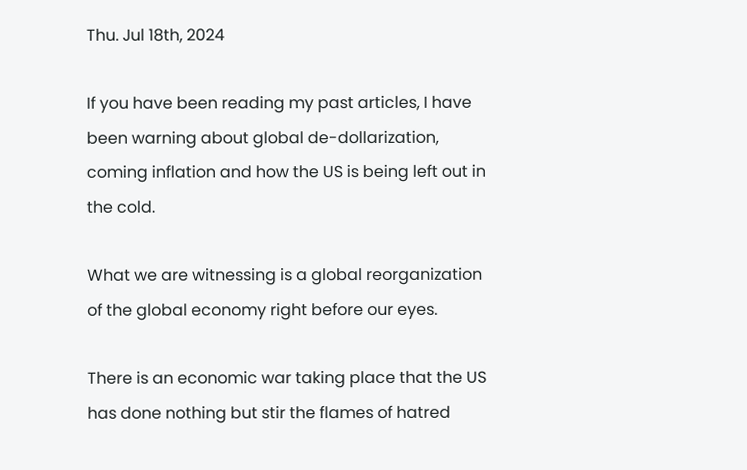Thu. Jul 18th, 2024

If you have been reading my past articles, I have been warning about global de-dollarization, coming inflation and how the US is being left out in the cold.

What we are witnessing is a global reorganization of the global economy right before our eyes.

There is an economic war taking place that the US has done nothing but stir the flames of hatred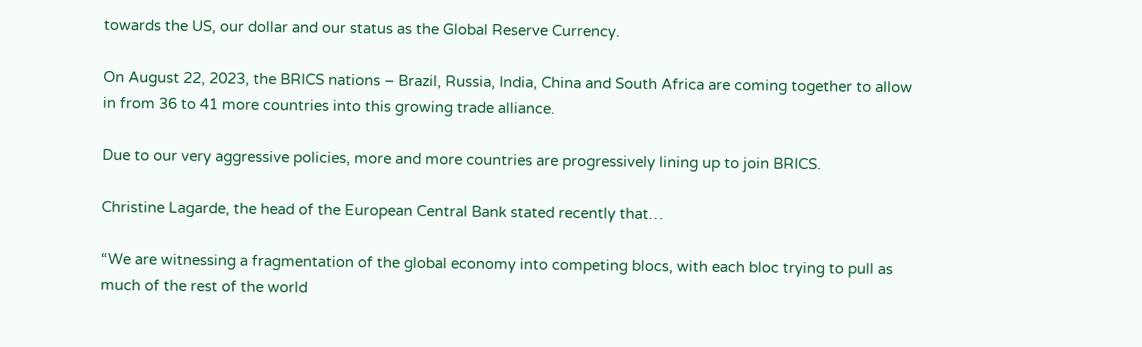towards the US, our dollar and our status as the Global Reserve Currency.

On August 22, 2023, the BRICS nations – Brazil, Russia, India, China and South Africa are coming together to allow in from 36 to 41 more countries into this growing trade alliance.

Due to our very aggressive policies, more and more countries are progressively lining up to join BRICS.

Christine Lagarde, the head of the European Central Bank stated recently that…

“We are witnessing a fragmentation of the global economy into competing blocs, with each bloc trying to pull as much of the rest of the world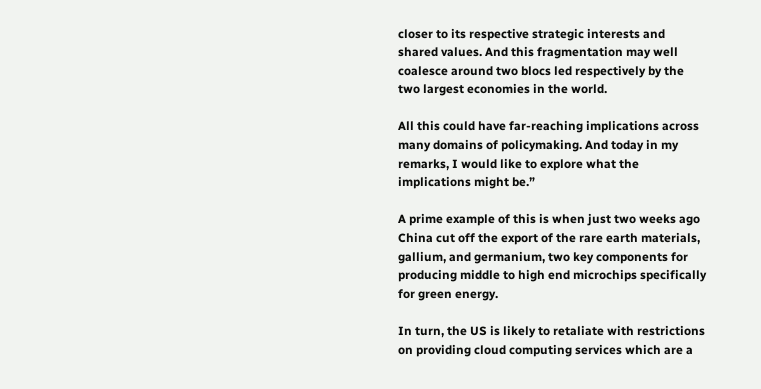closer to its respective strategic interests and shared values. And this fragmentation may well coalesce around two blocs led respectively by the two largest economies in the world.

All this could have far-reaching implications across many domains of policymaking. And today in my remarks, I would like to explore what the implications might be.”

A prime example of this is when just two weeks ago China cut off the export of the rare earth materials, gallium, and germanium, two key components for producing middle to high end microchips specifically for green energy.

In turn, the US is likely to retaliate with restrictions on providing cloud computing services which are a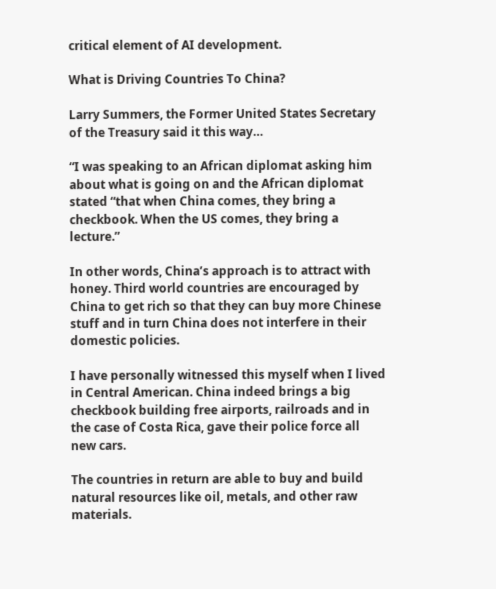critical element of AI development.

What is Driving Countries To China?

Larry Summers, the Former United States Secretary of the Treasury said it this way…

“I was speaking to an African diplomat asking him about what is going on and the African diplomat stated “that when China comes, they bring a checkbook. When the US comes, they bring a lecture.”

In other words, China’s approach is to attract with honey. Third world countries are encouraged by China to get rich so that they can buy more Chinese stuff and in turn China does not interfere in their domestic policies.

I have personally witnessed this myself when I lived in Central American. China indeed brings a big checkbook building free airports, railroads and in the case of Costa Rica, gave their police force all new cars.

The countries in return are able to buy and build natural resources like oil, metals, and other raw materials.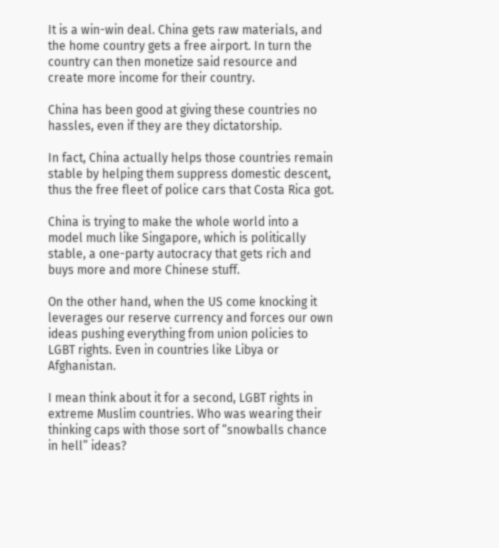It is a win-win deal. China gets raw materials, and the home country gets a free airport. In turn the country can then monetize said resource and create more income for their country.

China has been good at giving these countries no hassles, even if they are they dictatorship.

In fact, China actually helps those countries remain stable by helping them suppress domestic descent, thus the free fleet of police cars that Costa Rica got.

China is trying to make the whole world into a model much like Singapore, which is politically stable, a one-party autocracy that gets rich and buys more and more Chinese stuff.

On the other hand, when the US come knocking it leverages our reserve currency and forces our own ideas pushing everything from union policies to LGBT rights. Even in countries like Libya or Afghanistan.

I mean think about it for a second, LGBT rights in extreme Muslim countries. Who was wearing their thinking caps with those sort of “snowballs chance in hell” ideas?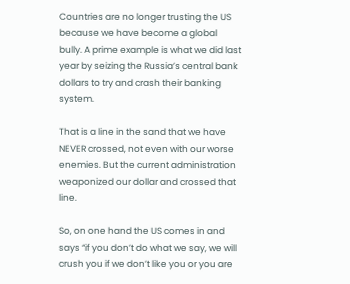Countries are no longer trusting the US because we have become a global bully. A prime example is what we did last year by seizing the Russia’s central bank dollars to try and crash their banking system.

That is a line in the sand that we have NEVER crossed, not even with our worse enemies. But the current administration weaponized our dollar and crossed that line.

So, on one hand the US comes in and says “if you don’t do what we say, we will crush you if we don’t like you or you are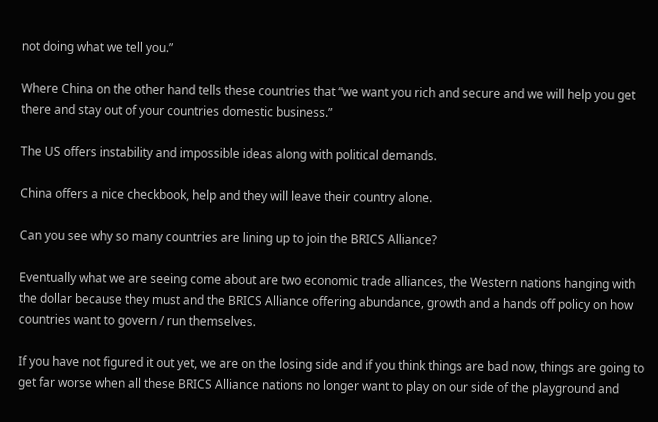not doing what we tell you.”

Where China on the other hand tells these countries that “we want you rich and secure and we will help you get there and stay out of your countries domestic business.”

The US offers instability and impossible ideas along with political demands.

China offers a nice checkbook, help and they will leave their country alone.

Can you see why so many countries are lining up to join the BRICS Alliance?

Eventually what we are seeing come about are two economic trade alliances, the Western nations hanging with the dollar because they must and the BRICS Alliance offering abundance, growth and a hands off policy on how countries want to govern / run themselves.

If you have not figured it out yet, we are on the losing side and if you think things are bad now, things are going to get far worse when all these BRICS Alliance nations no longer want to play on our side of the playground and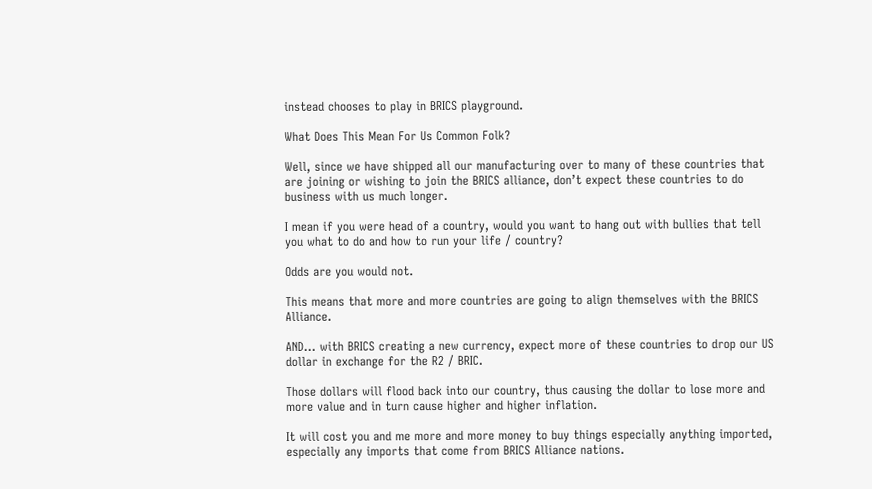instead chooses to play in BRICS playground.

What Does This Mean For Us Common Folk?

Well, since we have shipped all our manufacturing over to many of these countries that are joining or wishing to join the BRICS alliance, don’t expect these countries to do business with us much longer.

I mean if you were head of a country, would you want to hang out with bullies that tell you what to do and how to run your life / country?

Odds are you would not.

This means that more and more countries are going to align themselves with the BRICS Alliance.

AND… with BRICS creating a new currency, expect more of these countries to drop our US dollar in exchange for the R2 / BRIC.

Those dollars will flood back into our country, thus causing the dollar to lose more and more value and in turn cause higher and higher inflation.

It will cost you and me more and more money to buy things especially anything imported, especially any imports that come from BRICS Alliance nations.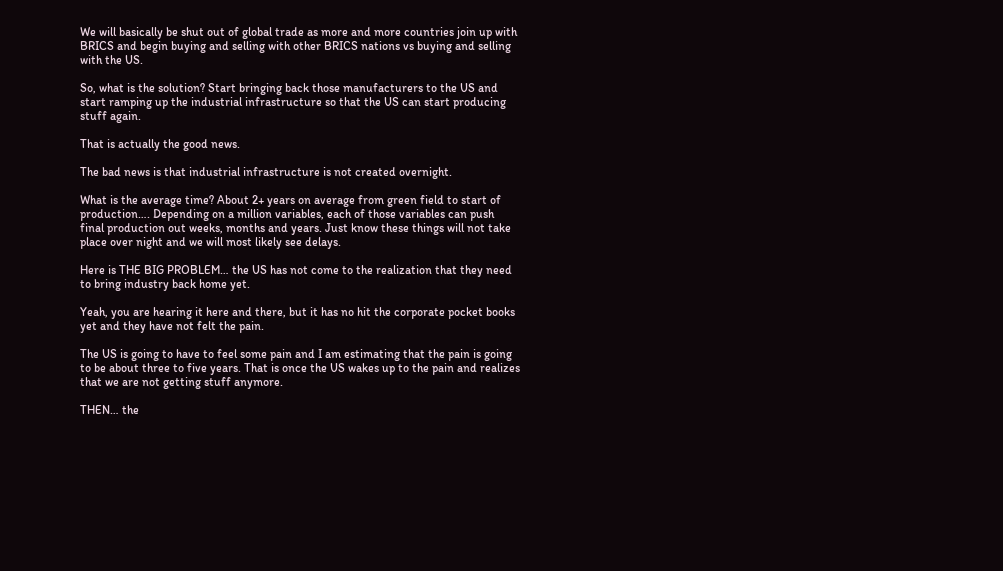We will basically be shut out of global trade as more and more countries join up with BRICS and begin buying and selling with other BRICS nations vs buying and selling with the US.

So, what is the solution? Start bringing back those manufacturers to the US and start ramping up the industrial infrastructure so that the US can start producing stuff again.

That is actually the good news.

The bad news is that industrial infrastructure is not created overnight.

What is the average time? About 2+ years on average from green field to start of production…. Depending on a million variables, each of those variables can push final production out weeks, months and years. Just know these things will not take place over night and we will most likely see delays.

Here is THE BIG PROBLEM… the US has not come to the realization that they need to bring industry back home yet.

Yeah, you are hearing it here and there, but it has no hit the corporate pocket books yet and they have not felt the pain.

The US is going to have to feel some pain and I am estimating that the pain is going to be about three to five years. That is once the US wakes up to the pain and realizes that we are not getting stuff anymore.

THEN… the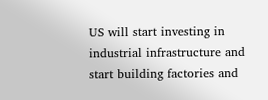US will start investing in industrial infrastructure and start building factories and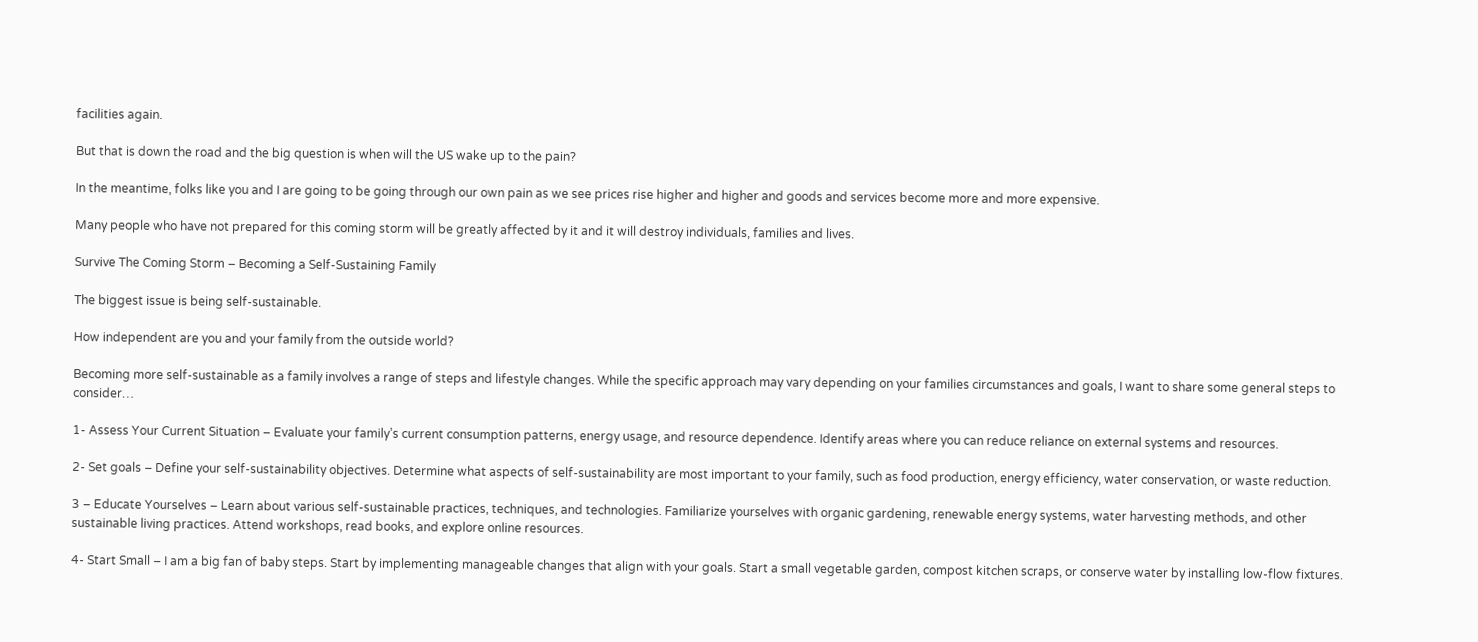facilities again.

But that is down the road and the big question is when will the US wake up to the pain?

In the meantime, folks like you and I are going to be going through our own pain as we see prices rise higher and higher and goods and services become more and more expensive.

Many people who have not prepared for this coming storm will be greatly affected by it and it will destroy individuals, families and lives.

Survive The Coming Storm – Becoming a Self-Sustaining Family

The biggest issue is being self-sustainable.

How independent are you and your family from the outside world?

Becoming more self-sustainable as a family involves a range of steps and lifestyle changes. While the specific approach may vary depending on your families circumstances and goals, I want to share some general steps to consider…

1- Assess Your Current Situation – Evaluate your family’s current consumption patterns, energy usage, and resource dependence. Identify areas where you can reduce reliance on external systems and resources.

2- Set goals – Define your self-sustainability objectives. Determine what aspects of self-sustainability are most important to your family, such as food production, energy efficiency, water conservation, or waste reduction.

3 – Educate Yourselves – Learn about various self-sustainable practices, techniques, and technologies. Familiarize yourselves with organic gardening, renewable energy systems, water harvesting methods, and other sustainable living practices. Attend workshops, read books, and explore online resources.

4- Start Small – I am a big fan of baby steps. Start by implementing manageable changes that align with your goals. Start a small vegetable garden, compost kitchen scraps, or conserve water by installing low-flow fixtures.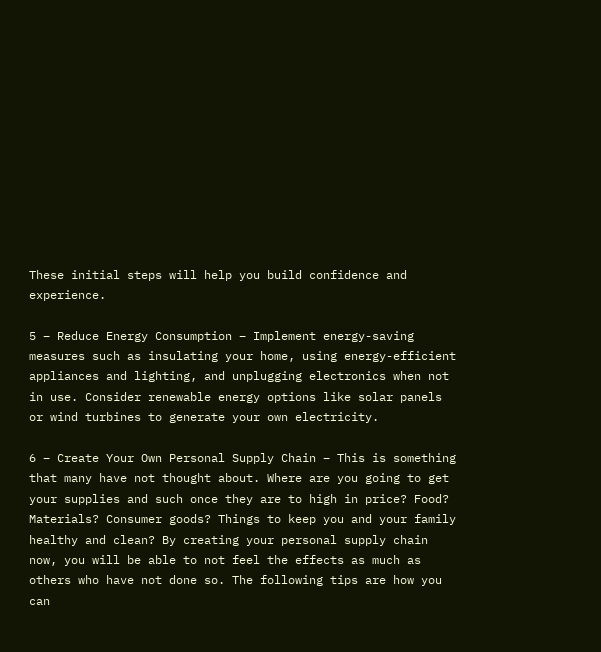These initial steps will help you build confidence and experience.

5 – Reduce Energy Consumption – Implement energy-saving measures such as insulating your home, using energy-efficient appliances and lighting, and unplugging electronics when not in use. Consider renewable energy options like solar panels or wind turbines to generate your own electricity.

6 – Create Your Own Personal Supply Chain – This is something that many have not thought about. Where are you going to get your supplies and such once they are to high in price? Food? Materials? Consumer goods? Things to keep you and your family healthy and clean? By creating your personal supply chain now, you will be able to not feel the effects as much as others who have not done so. The following tips are how you can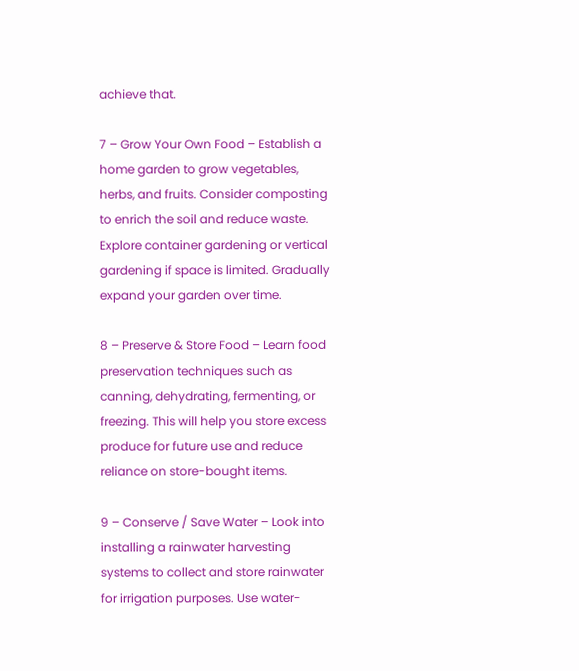achieve that.

7 – Grow Your Own Food – Establish a home garden to grow vegetables, herbs, and fruits. Consider composting to enrich the soil and reduce waste. Explore container gardening or vertical gardening if space is limited. Gradually expand your garden over time.

8 – Preserve & Store Food – Learn food preservation techniques such as canning, dehydrating, fermenting, or freezing. This will help you store excess produce for future use and reduce reliance on store-bought items.

9 – Conserve / Save Water – Look into installing a rainwater harvesting systems to collect and store rainwater for irrigation purposes. Use water-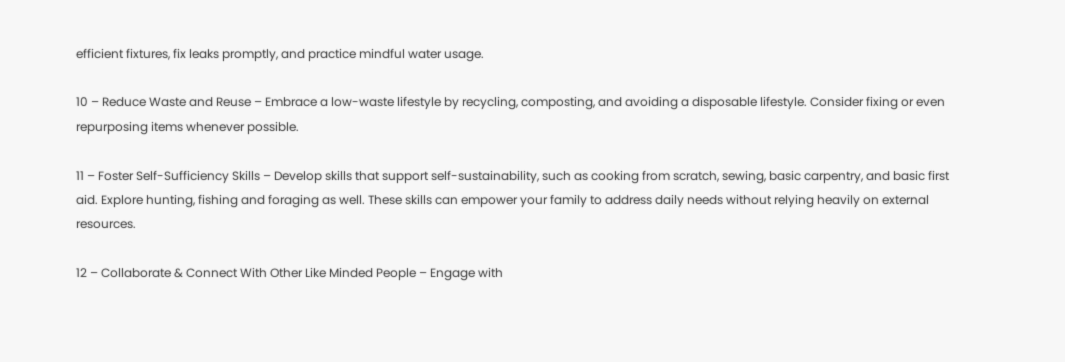efficient fixtures, fix leaks promptly, and practice mindful water usage.

10 – Reduce Waste and Reuse – Embrace a low-waste lifestyle by recycling, composting, and avoiding a disposable lifestyle. Consider fixing or even repurposing items whenever possible.

11 – Foster Self-Sufficiency Skills – Develop skills that support self-sustainability, such as cooking from scratch, sewing, basic carpentry, and basic first aid. Explore hunting, fishing and foraging as well. These skills can empower your family to address daily needs without relying heavily on external resources.

12 – Collaborate & Connect With Other Like Minded People – Engage with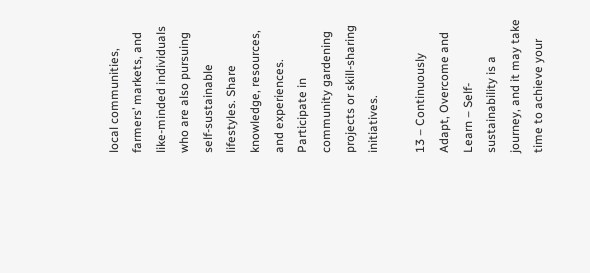local communities, farmers’ markets, and like-minded individuals who are also pursuing self-sustainable lifestyles. Share knowledge, resources, and experiences. Participate in community gardening projects or skill-sharing initiatives.

13 – Continuously Adapt, Overcome and Learn – Self-sustainability is a journey, and it may take time to achieve your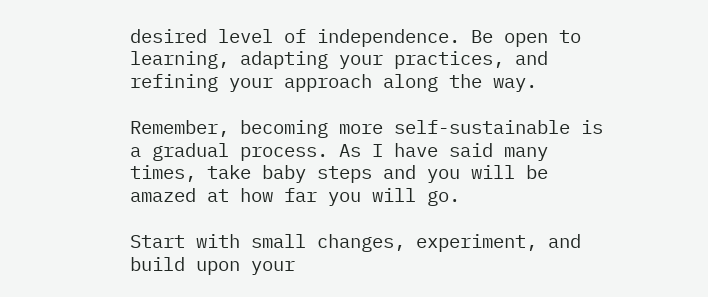desired level of independence. Be open to learning, adapting your practices, and refining your approach along the way.

Remember, becoming more self-sustainable is a gradual process. As I have said many times, take baby steps and you will be amazed at how far you will go.

Start with small changes, experiment, and build upon your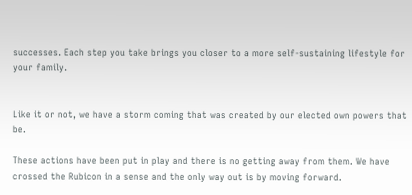successes. Each step you take brings you closer to a more self-sustaining lifestyle for your family.


Like it or not, we have a storm coming that was created by our elected own powers that be.

These actions have been put in play and there is no getting away from them. We have crossed the Rubicon in a sense and the only way out is by moving forward.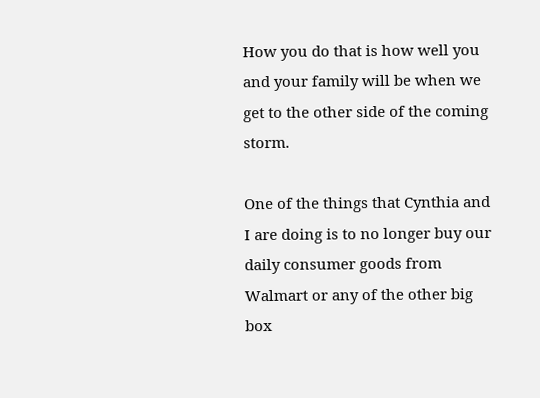How you do that is how well you and your family will be when we get to the other side of the coming storm.

One of the things that Cynthia and I are doing is to no longer buy our daily consumer goods from Walmart or any of the other big box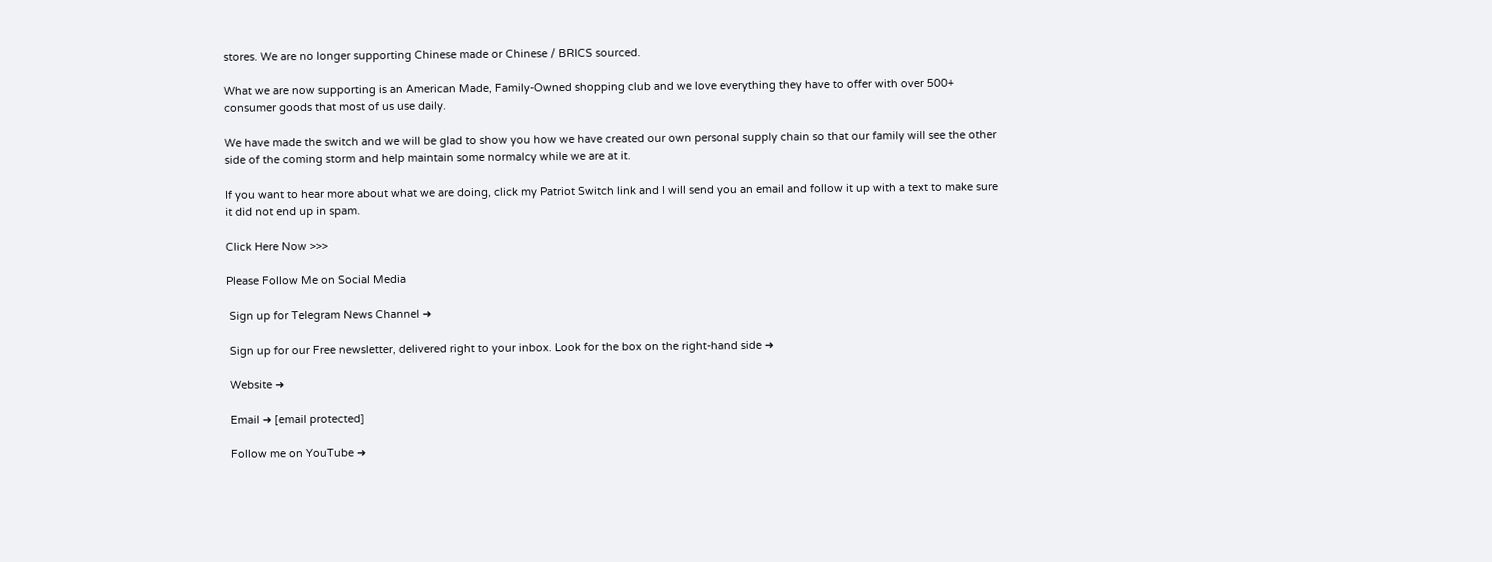stores. We are no longer supporting Chinese made or Chinese / BRICS sourced.

What we are now supporting is an American Made, Family-Owned shopping club and we love everything they have to offer with over 500+ consumer goods that most of us use daily.

We have made the switch and we will be glad to show you how we have created our own personal supply chain so that our family will see the other side of the coming storm and help maintain some normalcy while we are at it.

If you want to hear more about what we are doing, click my Patriot Switch link and I will send you an email and follow it up with a text to make sure it did not end up in spam.

Click Here Now >>>

Please Follow Me on Social Media

 Sign up for Telegram News Channel ➜

 Sign up for our Free newsletter, delivered right to your inbox. Look for the box on the right-hand side ➜

 Website ➜

 Email ➜ [email protected]

 Follow me on YouTube ➜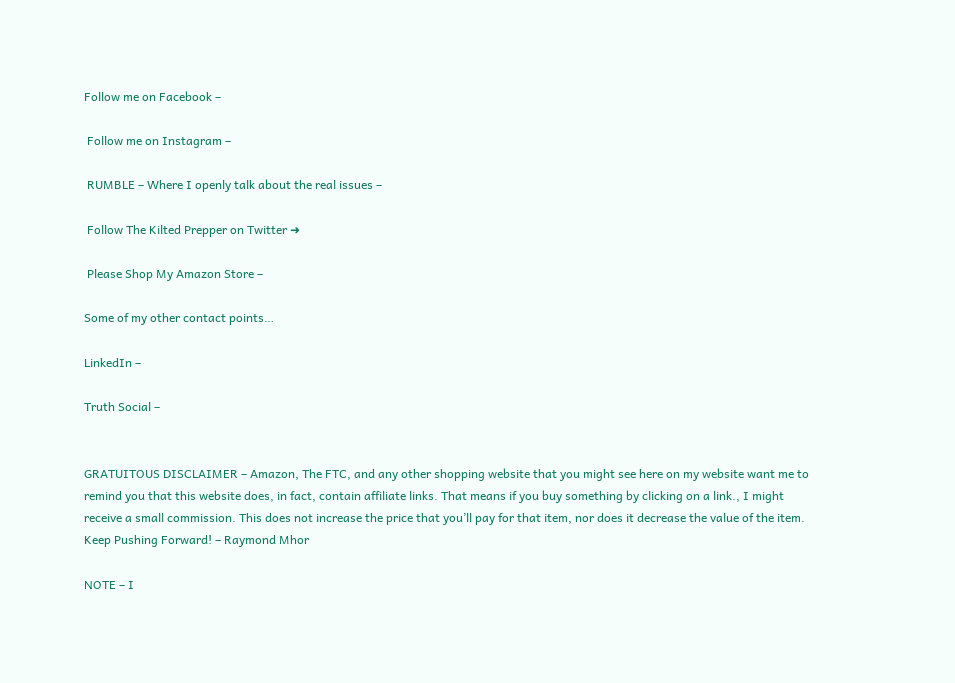Follow me on Facebook –

 Follow me on Instagram –

 RUMBLE – Where I openly talk about the real issues –

 Follow The Kilted Prepper on Twitter ➜

 Please Shop My Amazon Store –

Some of my other contact points…

LinkedIn –

Truth Social –


GRATUITOUS DISCLAIMER – Amazon, The FTC, and any other shopping website that you might see here on my website want me to remind you that this website does, in fact, contain affiliate links. That means if you buy something by clicking on a link., I might receive a small commission. This does not increase the price that you’ll pay for that item, nor does it decrease the value of the item. Keep Pushing Forward! – Raymond Mhor

NOTE – I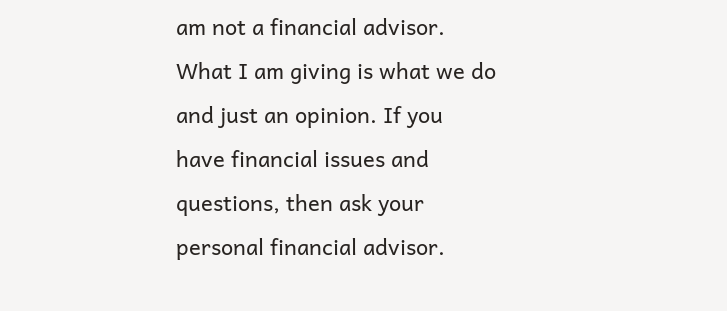am not a financial advisor. What I am giving is what we do and just an opinion. If you have financial issues and questions, then ask your personal financial advisor.